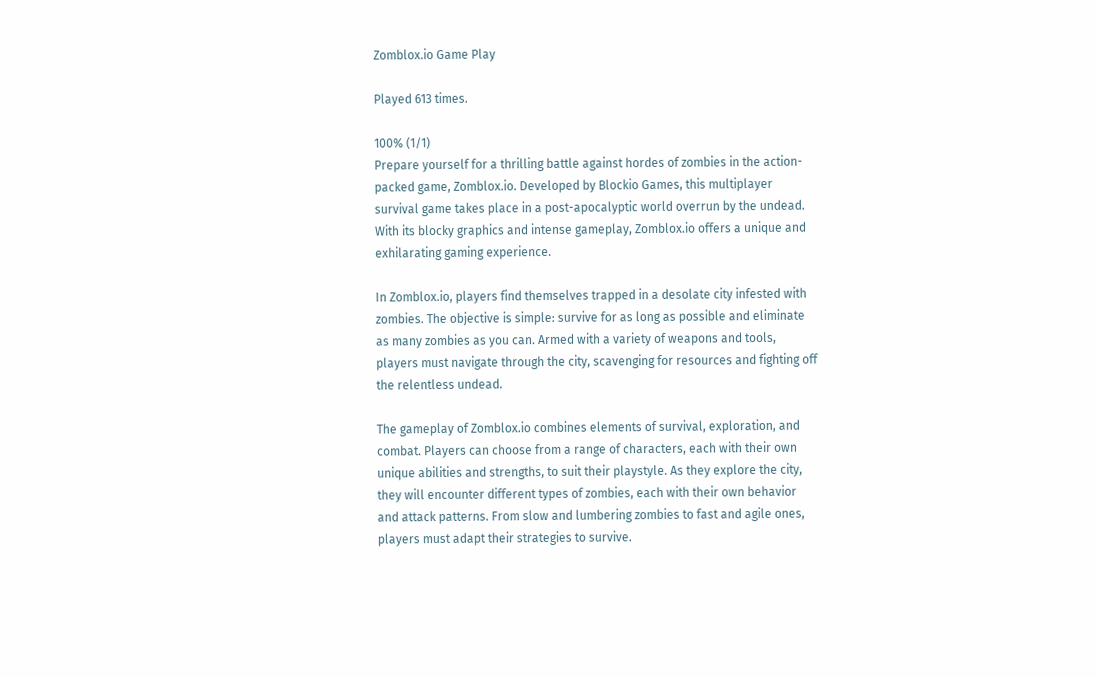Zomblox.io Game Play

Played 613 times.

100% (1/1)
Prepare yourself for a thrilling battle against hordes of zombies in the action-packed game, Zomblox.io. Developed by Blockio Games, this multiplayer survival game takes place in a post-apocalyptic world overrun by the undead. With its blocky graphics and intense gameplay, Zomblox.io offers a unique and exhilarating gaming experience.

In Zomblox.io, players find themselves trapped in a desolate city infested with zombies. The objective is simple: survive for as long as possible and eliminate as many zombies as you can. Armed with a variety of weapons and tools, players must navigate through the city, scavenging for resources and fighting off the relentless undead.

The gameplay of Zomblox.io combines elements of survival, exploration, and combat. Players can choose from a range of characters, each with their own unique abilities and strengths, to suit their playstyle. As they explore the city, they will encounter different types of zombies, each with their own behavior and attack patterns. From slow and lumbering zombies to fast and agile ones, players must adapt their strategies to survive.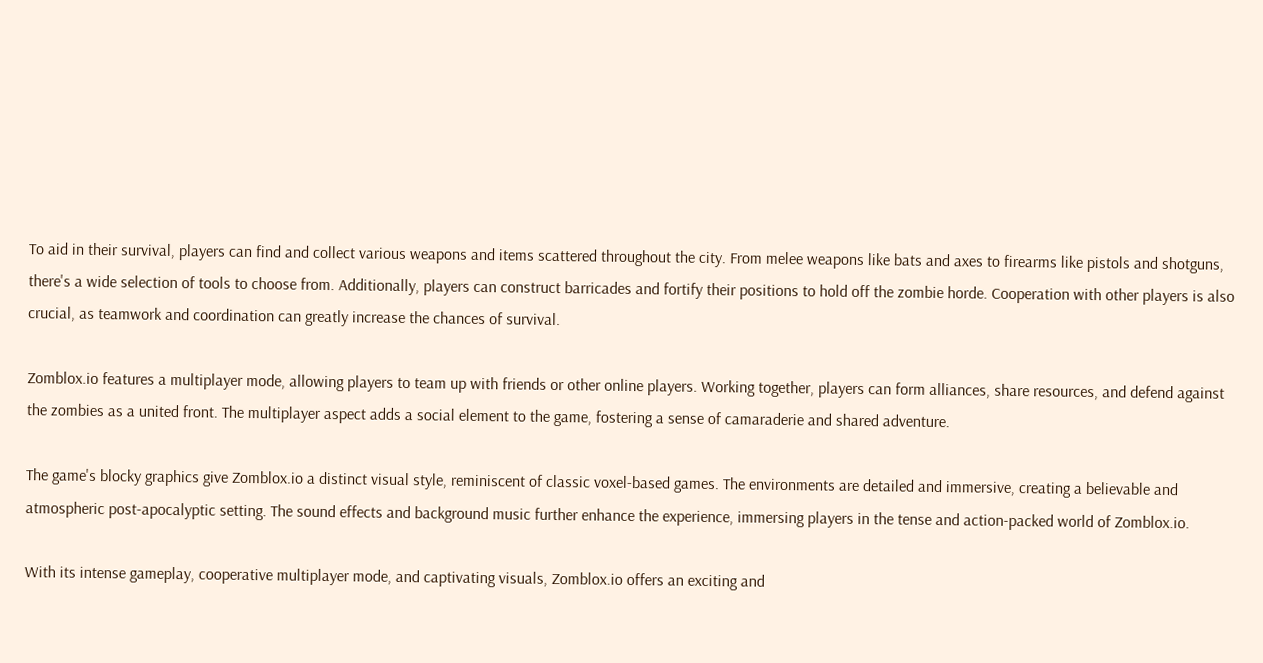To aid in their survival, players can find and collect various weapons and items scattered throughout the city. From melee weapons like bats and axes to firearms like pistols and shotguns, there's a wide selection of tools to choose from. Additionally, players can construct barricades and fortify their positions to hold off the zombie horde. Cooperation with other players is also crucial, as teamwork and coordination can greatly increase the chances of survival.

Zomblox.io features a multiplayer mode, allowing players to team up with friends or other online players. Working together, players can form alliances, share resources, and defend against the zombies as a united front. The multiplayer aspect adds a social element to the game, fostering a sense of camaraderie and shared adventure.

The game's blocky graphics give Zomblox.io a distinct visual style, reminiscent of classic voxel-based games. The environments are detailed and immersive, creating a believable and atmospheric post-apocalyptic setting. The sound effects and background music further enhance the experience, immersing players in the tense and action-packed world of Zomblox.io.

With its intense gameplay, cooperative multiplayer mode, and captivating visuals, Zomblox.io offers an exciting and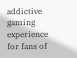addictive gaming experience for fans of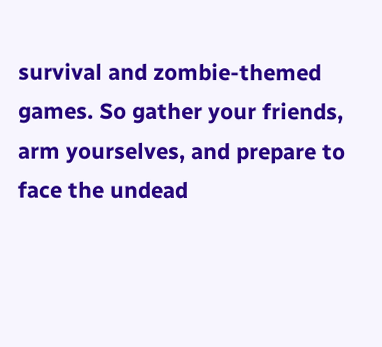survival and zombie-themed games. So gather your friends, arm yourselves, and prepare to face the undead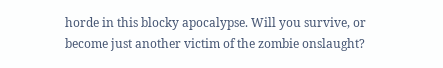horde in this blocky apocalypse. Will you survive, or become just another victim of the zombie onslaught?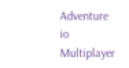Adventure io Multiplayer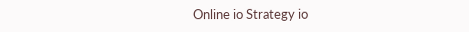Online io Strategy io